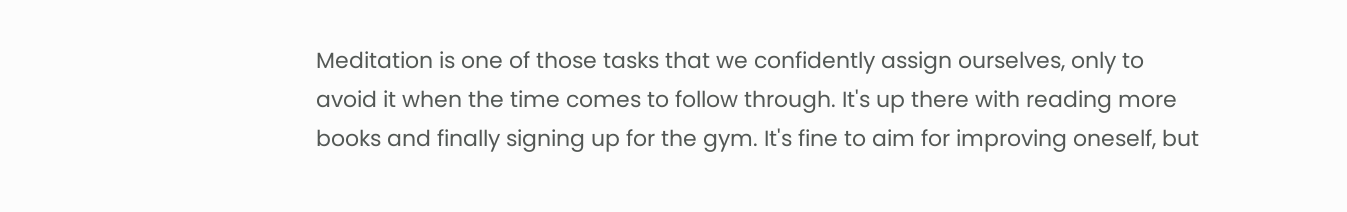Meditation is one of those tasks that we confidently assign ourselves, only to avoid it when the time comes to follow through. It's up there with reading more books and finally signing up for the gym. It's fine to aim for improving oneself, but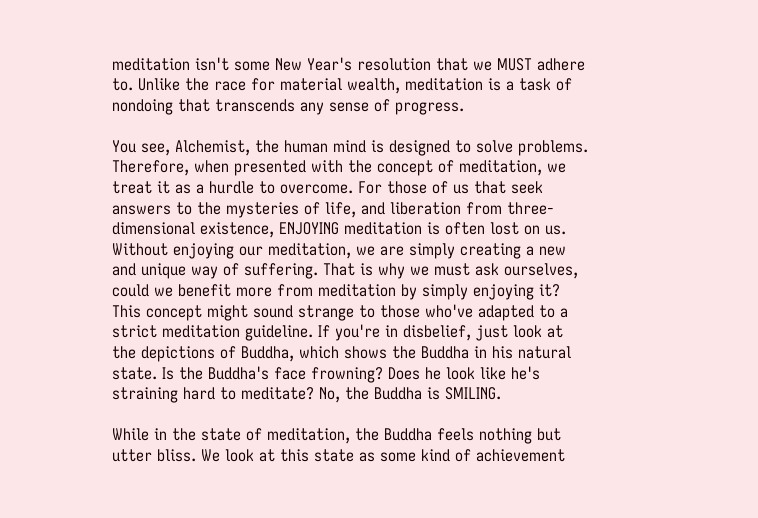meditation isn't some New Year's resolution that we MUST adhere to. Unlike the race for material wealth, meditation is a task of nondoing that transcends any sense of progress.

You see, Alchemist, the human mind is designed to solve problems. Therefore, when presented with the concept of meditation, we treat it as a hurdle to overcome. For those of us that seek answers to the mysteries of life, and liberation from three-dimensional existence, ENJOYING meditation is often lost on us. Without enjoying our meditation, we are simply creating a new and unique way of suffering. That is why we must ask ourselves, could we benefit more from meditation by simply enjoying it? This concept might sound strange to those who've adapted to a strict meditation guideline. If you're in disbelief, just look at the depictions of Buddha, which shows the Buddha in his natural state. Is the Buddha's face frowning? Does he look like he's straining hard to meditate? No, the Buddha is SMILING.

While in the state of meditation, the Buddha feels nothing but utter bliss. We look at this state as some kind of achievement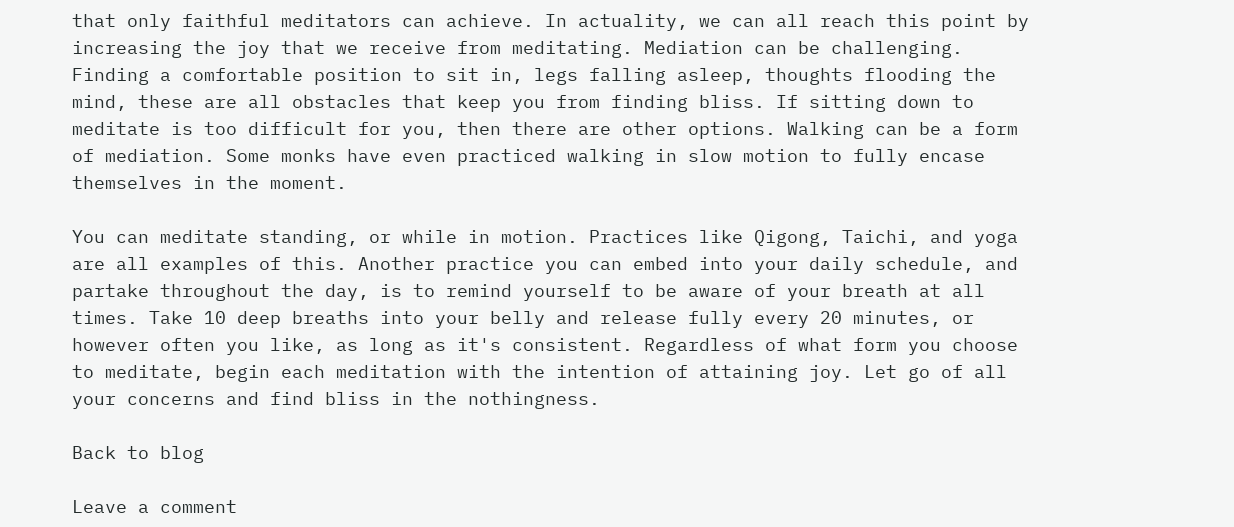that only faithful meditators can achieve. In actuality, we can all reach this point by increasing the joy that we receive from meditating. Mediation can be challenging. Finding a comfortable position to sit in, legs falling asleep, thoughts flooding the mind, these are all obstacles that keep you from finding bliss. If sitting down to meditate is too difficult for you, then there are other options. Walking can be a form of mediation. Some monks have even practiced walking in slow motion to fully encase themselves in the moment.

You can meditate standing, or while in motion. Practices like Qigong, Taichi, and yoga are all examples of this. Another practice you can embed into your daily schedule, and partake throughout the day, is to remind yourself to be aware of your breath at all times. Take 10 deep breaths into your belly and release fully every 20 minutes, or however often you like, as long as it's consistent. Regardless of what form you choose to meditate, begin each meditation with the intention of attaining joy. Let go of all your concerns and find bliss in the nothingness.

Back to blog

Leave a comment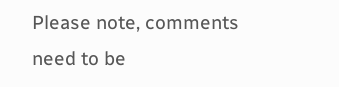Please note, comments need to be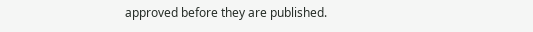approved before they are published.